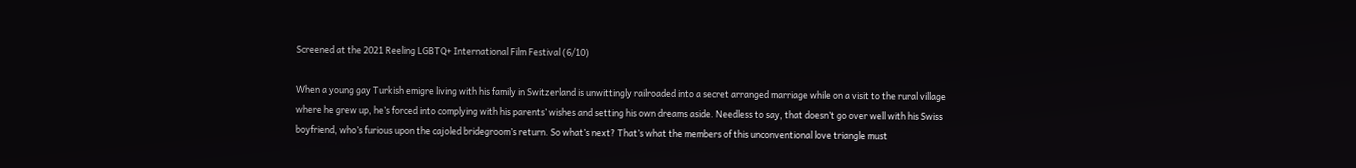Screened at the 2021 Reeling LGBTQ+ International Film Festival (6/10)

When a young gay Turkish emigre living with his family in Switzerland is unwittingly railroaded into a secret arranged marriage while on a visit to the rural village where he grew up, he’s forced into complying with his parents’ wishes and setting his own dreams aside. Needless to say, that doesn’t go over well with his Swiss boyfriend, who’s furious upon the cajoled bridegroom’s return. So what’s next? That’s what the members of this unconventional love triangle must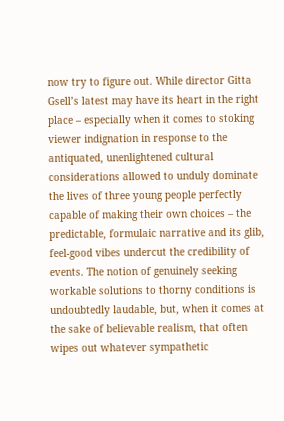now try to figure out. While director Gitta Gsell’s latest may have its heart in the right place – especially when it comes to stoking viewer indignation in response to the antiquated, unenlightened cultural considerations allowed to unduly dominate the lives of three young people perfectly capable of making their own choices – the predictable, formulaic narrative and its glib, feel-good vibes undercut the credibility of events. The notion of genuinely seeking workable solutions to thorny conditions is undoubtedly laudable, but, when it comes at the sake of believable realism, that often wipes out whatever sympathetic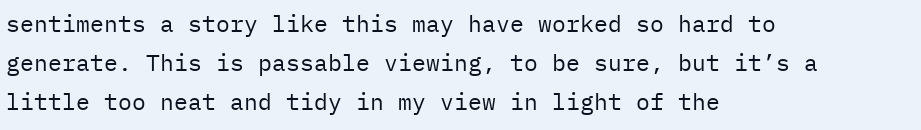sentiments a story like this may have worked so hard to generate. This is passable viewing, to be sure, but it’s a little too neat and tidy in my view in light of the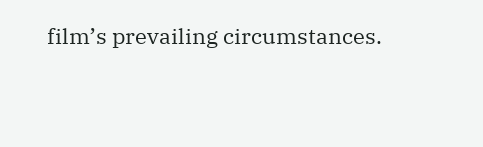film’s prevailing circumstances.